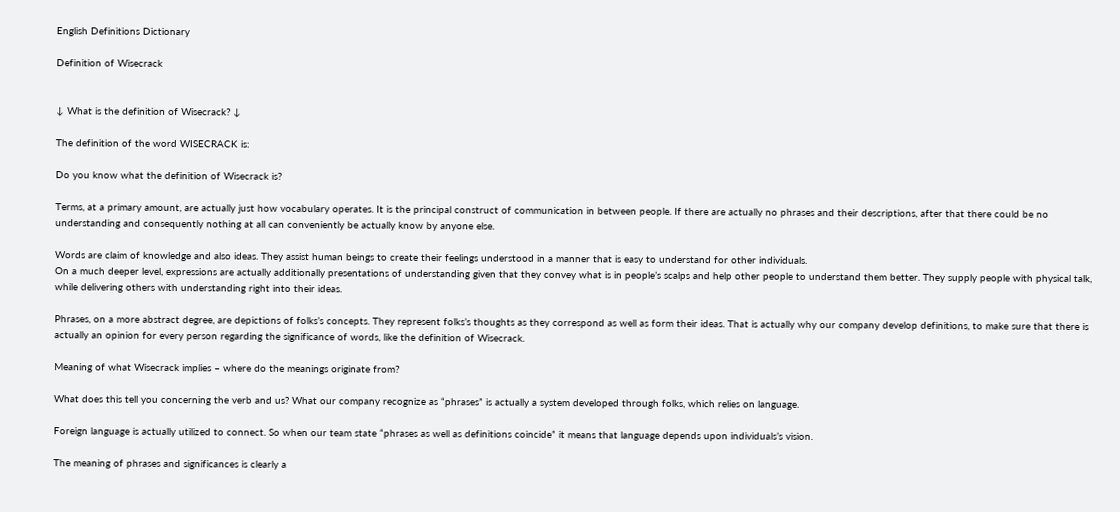English Definitions Dictionary

Definition of Wisecrack


↓ What is the definition of Wisecrack? ↓

The definition of the word WISECRACK is:

Do you know what the definition of Wisecrack is?

Terms, at a primary amount, are actually just how vocabulary operates. It is the principal construct of communication in between people. If there are actually no phrases and their descriptions, after that there could be no understanding and consequently nothing at all can conveniently be actually know by anyone else.

Words are claim of knowledge and also ideas. They assist human beings to create their feelings understood in a manner that is easy to understand for other individuals.
On a much deeper level, expressions are actually additionally presentations of understanding given that they convey what is in people’s scalps and help other people to understand them better. They supply people with physical talk, while delivering others with understanding right into their ideas.

Phrases, on a more abstract degree, are depictions of folks’s concepts. They represent folks’s thoughts as they correspond as well as form their ideas. That is actually why our company develop definitions, to make sure that there is actually an opinion for every person regarding the significance of words, like the definition of Wisecrack.

Meaning of what Wisecrack implies – where do the meanings originate from?

What does this tell you concerning the verb and us? What our company recognize as “phrases” is actually a system developed through folks, which relies on language.

Foreign language is actually utilized to connect. So when our team state “phrases as well as definitions coincide” it means that language depends upon individuals’s vision.

The meaning of phrases and significances is clearly a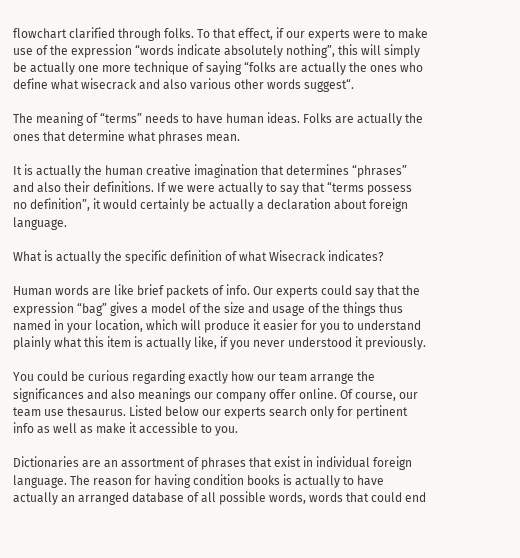flowchart clarified through folks. To that effect, if our experts were to make use of the expression “words indicate absolutely nothing”, this will simply be actually one more technique of saying “folks are actually the ones who define what wisecrack and also various other words suggest“.

The meaning of “terms” needs to have human ideas. Folks are actually the ones that determine what phrases mean.

It is actually the human creative imagination that determines “phrases” and also their definitions. If we were actually to say that “terms possess no definition”, it would certainly be actually a declaration about foreign language.

What is actually the specific definition of what Wisecrack indicates?

Human words are like brief packets of info. Our experts could say that the expression “bag” gives a model of the size and usage of the things thus named in your location, which will produce it easier for you to understand plainly what this item is actually like, if you never understood it previously.

You could be curious regarding exactly how our team arrange the significances and also meanings our company offer online. Of course, our team use thesaurus. Listed below our experts search only for pertinent info as well as make it accessible to you.

Dictionaries are an assortment of phrases that exist in individual foreign language. The reason for having condition books is actually to have actually an arranged database of all possible words, words that could end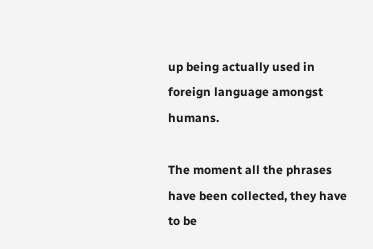up being actually used in foreign language amongst humans.

The moment all the phrases have been collected, they have to be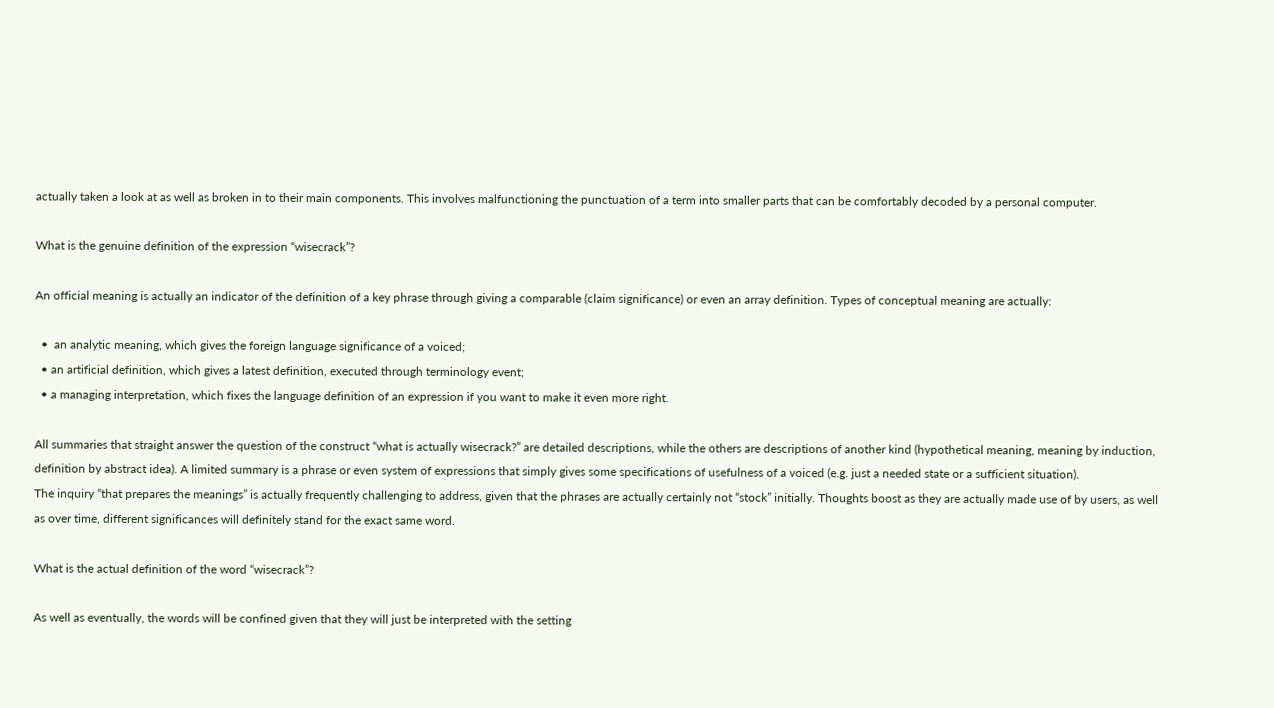actually taken a look at as well as broken in to their main components. This involves malfunctioning the punctuation of a term into smaller parts that can be comfortably decoded by a personal computer.

What is the genuine definition of the expression “wisecrack”?

An official meaning is actually an indicator of the definition of a key phrase through giving a comparable (claim significance) or even an array definition. Types of conceptual meaning are actually:

  •  an analytic meaning, which gives the foreign language significance of a voiced;
  • an artificial definition, which gives a latest definition, executed through terminology event;
  • a managing interpretation, which fixes the language definition of an expression if you want to make it even more right.

All summaries that straight answer the question of the construct “what is actually wisecrack?” are detailed descriptions, while the others are descriptions of another kind (hypothetical meaning, meaning by induction, definition by abstract idea). A limited summary is a phrase or even system of expressions that simply gives some specifications of usefulness of a voiced (e.g. just a needed state or a sufficient situation).
The inquiry “that prepares the meanings” is actually frequently challenging to address, given that the phrases are actually certainly not “stock” initially. Thoughts boost as they are actually made use of by users, as well as over time, different significances will definitely stand for the exact same word.

What is the actual definition of the word “wisecrack”?

As well as eventually, the words will be confined given that they will just be interpreted with the setting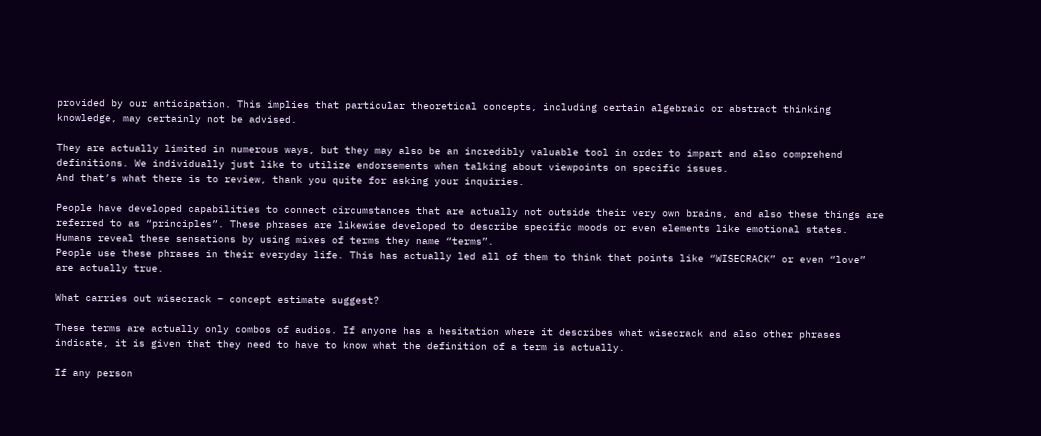provided by our anticipation. This implies that particular theoretical concepts, including certain algebraic or abstract thinking knowledge, may certainly not be advised.

They are actually limited in numerous ways, but they may also be an incredibly valuable tool in order to impart and also comprehend definitions. We individually just like to utilize endorsements when talking about viewpoints on specific issues.
And that’s what there is to review, thank you quite for asking your inquiries.

People have developed capabilities to connect circumstances that are actually not outside their very own brains, and also these things are referred to as “principles”. These phrases are likewise developed to describe specific moods or even elements like emotional states. Humans reveal these sensations by using mixes of terms they name “terms”.
People use these phrases in their everyday life. This has actually led all of them to think that points like “WISECRACK” or even “love” are actually true.

What carries out wisecrack – concept estimate suggest?

These terms are actually only combos of audios. If anyone has a hesitation where it describes what wisecrack and also other phrases indicate, it is given that they need to have to know what the definition of a term is actually.

If any person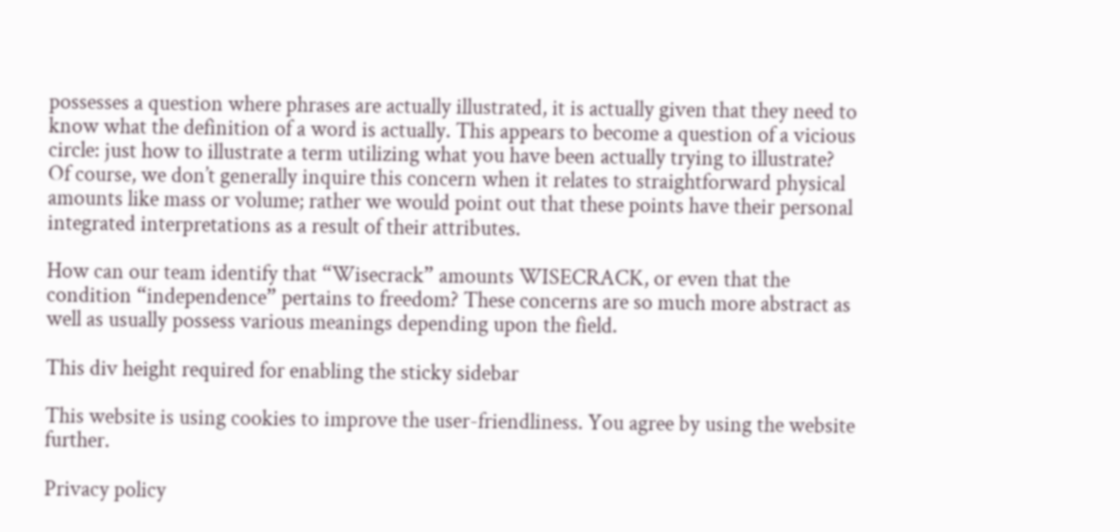possesses a question where phrases are actually illustrated, it is actually given that they need to know what the definition of a word is actually. This appears to become a question of a vicious circle: just how to illustrate a term utilizing what you have been actually trying to illustrate?
Of course, we don’t generally inquire this concern when it relates to straightforward physical amounts like mass or volume; rather we would point out that these points have their personal integrated interpretations as a result of their attributes.

How can our team identify that “Wisecrack” amounts WISECRACK, or even that the condition “independence” pertains to freedom? These concerns are so much more abstract as well as usually possess various meanings depending upon the field.

This div height required for enabling the sticky sidebar

This website is using cookies to improve the user-friendliness. You agree by using the website further.

Privacy policy